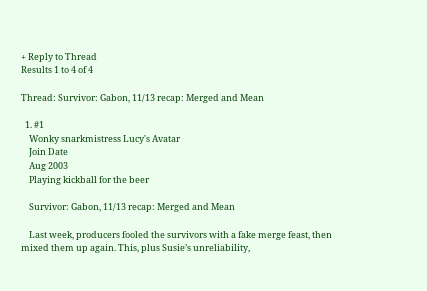+ Reply to Thread
Results 1 to 4 of 4

Thread: Survivor: Gabon, 11/13 recap: Merged and Mean

  1. #1
    Wonky snarkmistress Lucy's Avatar
    Join Date
    Aug 2003
    Playing kickball for the beer

    Survivor: Gabon, 11/13 recap: Merged and Mean

    Last week, producers fooled the survivors with a fake merge feast, then mixed them up again. This, plus Susie’s unreliability,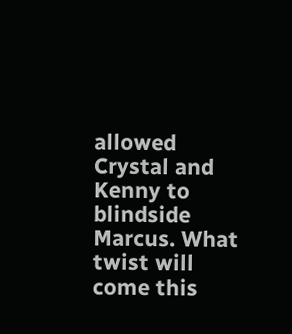allowed Crystal and Kenny to blindside Marcus. What twist will come this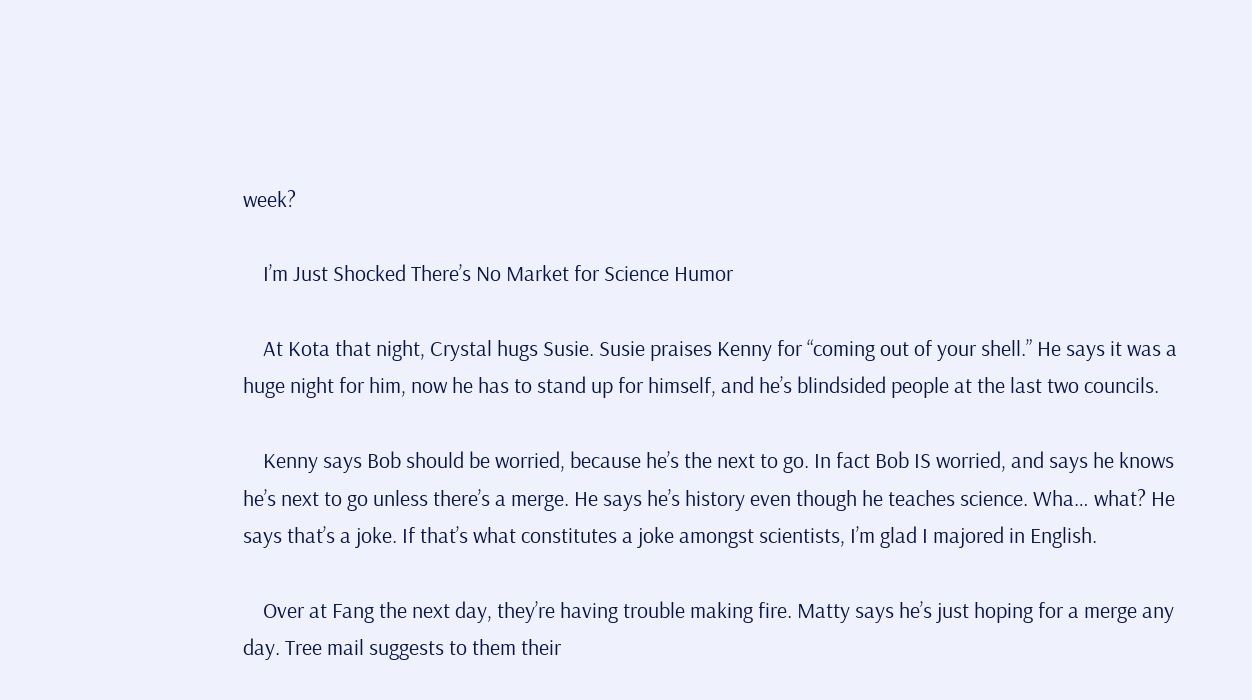week?

    I’m Just Shocked There’s No Market for Science Humor

    At Kota that night, Crystal hugs Susie. Susie praises Kenny for “coming out of your shell.” He says it was a huge night for him, now he has to stand up for himself, and he’s blindsided people at the last two councils.

    Kenny says Bob should be worried, because he’s the next to go. In fact Bob IS worried, and says he knows he’s next to go unless there’s a merge. He says he’s history even though he teaches science. Wha… what? He says that’s a joke. If that’s what constitutes a joke amongst scientists, I’m glad I majored in English.

    Over at Fang the next day, they’re having trouble making fire. Matty says he’s just hoping for a merge any day. Tree mail suggests to them their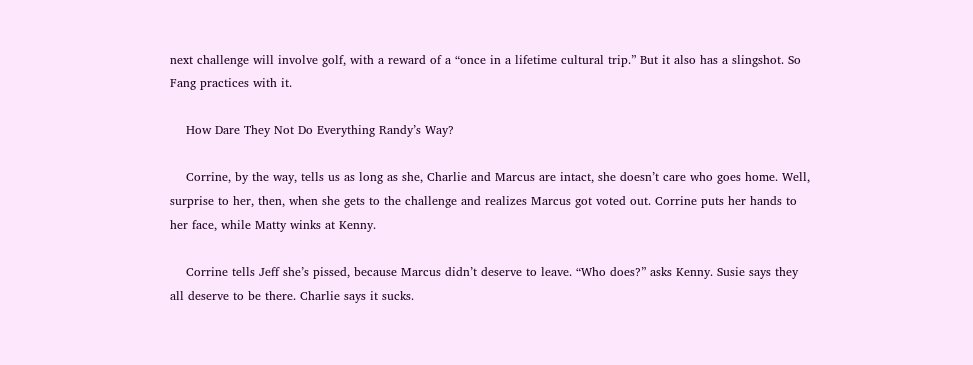next challenge will involve golf, with a reward of a “once in a lifetime cultural trip.” But it also has a slingshot. So Fang practices with it.

    How Dare They Not Do Everything Randy’s Way?

    Corrine, by the way, tells us as long as she, Charlie and Marcus are intact, she doesn’t care who goes home. Well, surprise to her, then, when she gets to the challenge and realizes Marcus got voted out. Corrine puts her hands to her face, while Matty winks at Kenny.

    Corrine tells Jeff she’s pissed, because Marcus didn’t deserve to leave. “Who does?” asks Kenny. Susie says they all deserve to be there. Charlie says it sucks.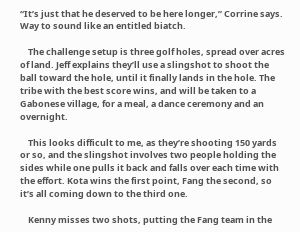“It’s just that he deserved to be here longer,” Corrine says. Way to sound like an entitled biatch.

    The challenge setup is three golf holes, spread over acres of land. Jeff explains they’ll use a slingshot to shoot the ball toward the hole, until it finally lands in the hole. The tribe with the best score wins, and will be taken to a Gabonese village, for a meal, a dance ceremony and an overnight.

    This looks difficult to me, as they’re shooting 150 yards or so, and the slingshot involves two people holding the sides while one pulls it back and falls over each time with the effort. Kota wins the first point, Fang the second, so it’s all coming down to the third one.

    Kenny misses two shots, putting the Fang team in the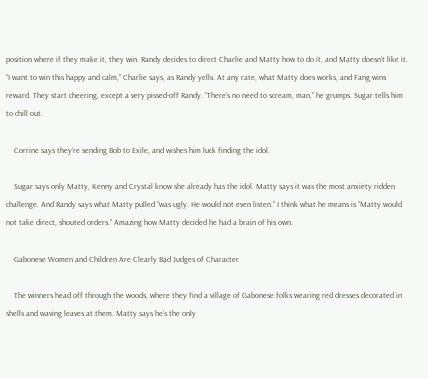position where if they make it, they win. Randy decides to direct Charlie and Matty how to do it, and Matty doesn’t like it. “I want to win this happy and calm,” Charlie says, as Randy yells. At any rate, what Matty does works, and Fang wins reward. They start cheering, except a very pissed-off Randy. “There’s no need to scream, man,” he grumps. Sugar tells him to chill out.

    Corrine says they’re sending Bob to Exile, and wishes him luck finding the idol.

    Sugar says only Matty, Kenny and Crystal know she already has the idol. Matty says it was the most anxiety ridden challenge. And Randy says what Matty pulled “was ugly. He would not even listen.” I think what he means is “Matty would not take direct, shouted orders.” Amazing how Matty decided he had a brain of his own.

    Gabonese Women and Children Are Clearly Bad Judges of Character

    The winners head off through the woods, where they find a village of Gabonese folks wearing red dresses decorated in shells and waving leaves at them. Matty says he’s the only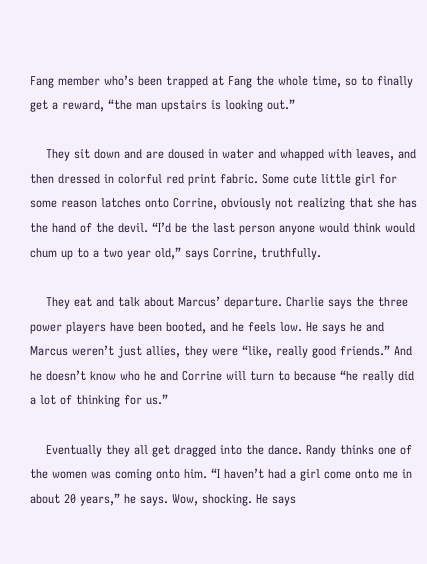Fang member who’s been trapped at Fang the whole time, so to finally get a reward, “the man upstairs is looking out.”

    They sit down and are doused in water and whapped with leaves, and then dressed in colorful red print fabric. Some cute little girl for some reason latches onto Corrine, obviously not realizing that she has the hand of the devil. “I’d be the last person anyone would think would chum up to a two year old,” says Corrine, truthfully.

    They eat and talk about Marcus’ departure. Charlie says the three power players have been booted, and he feels low. He says he and Marcus weren’t just allies, they were “like, really good friends.” And he doesn’t know who he and Corrine will turn to because “he really did a lot of thinking for us.”

    Eventually they all get dragged into the dance. Randy thinks one of the women was coming onto him. “I haven’t had a girl come onto me in about 20 years,” he says. Wow, shocking. He says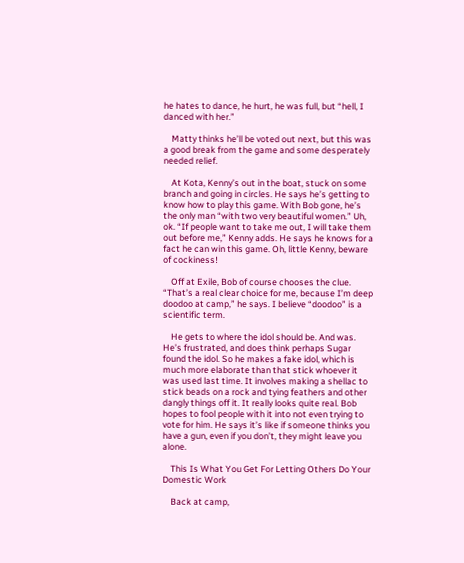he hates to dance, he hurt, he was full, but “hell, I danced with her.”

    Matty thinks he’ll be voted out next, but this was a good break from the game and some desperately needed relief.

    At Kota, Kenny’s out in the boat, stuck on some branch and going in circles. He says he’s getting to know how to play this game. With Bob gone, he’s the only man “with two very beautiful women.” Uh, ok. “If people want to take me out, I will take them out before me,” Kenny adds. He says he knows for a fact he can win this game. Oh, little Kenny, beware of cockiness!

    Off at Exile, Bob of course chooses the clue. “That’s a real clear choice for me, because I’m deep doodoo at camp,” he says. I believe “doodoo” is a scientific term.

    He gets to where the idol should be. And was. He’s frustrated, and does think perhaps Sugar found the idol. So he makes a fake idol, which is much more elaborate than that stick whoever it was used last time. It involves making a shellac to stick beads on a rock and tying feathers and other dangly things off it. It really looks quite real. Bob hopes to fool people with it into not even trying to vote for him. He says it’s like if someone thinks you have a gun, even if you don’t, they might leave you alone.

    This Is What You Get For Letting Others Do Your Domestic Work

    Back at camp,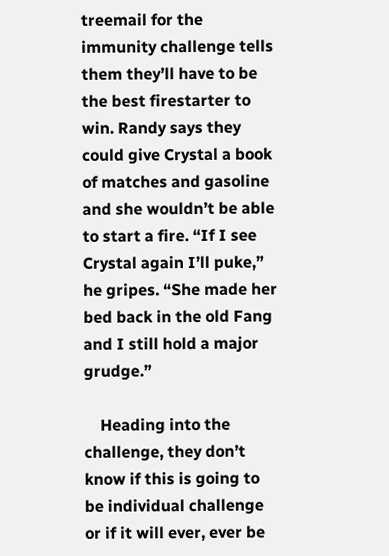treemail for the immunity challenge tells them they’ll have to be the best firestarter to win. Randy says they could give Crystal a book of matches and gasoline and she wouldn’t be able to start a fire. “If I see Crystal again I’ll puke,” he gripes. “She made her bed back in the old Fang and I still hold a major grudge.”

    Heading into the challenge, they don’t know if this is going to be individual challenge or if it will ever, ever be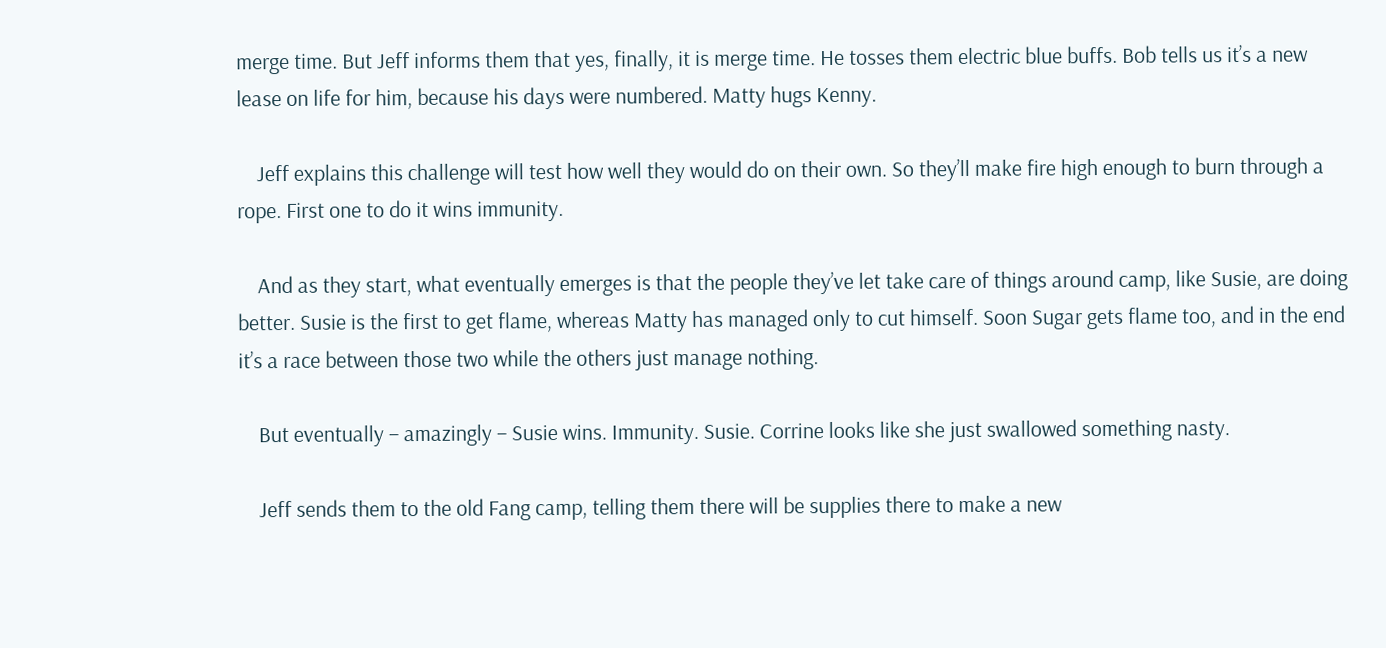merge time. But Jeff informs them that yes, finally, it is merge time. He tosses them electric blue buffs. Bob tells us it’s a new lease on life for him, because his days were numbered. Matty hugs Kenny.

    Jeff explains this challenge will test how well they would do on their own. So they’ll make fire high enough to burn through a rope. First one to do it wins immunity.

    And as they start, what eventually emerges is that the people they’ve let take care of things around camp, like Susie, are doing better. Susie is the first to get flame, whereas Matty has managed only to cut himself. Soon Sugar gets flame too, and in the end it’s a race between those two while the others just manage nothing.

    But eventually – amazingly – Susie wins. Immunity. Susie. Corrine looks like she just swallowed something nasty.

    Jeff sends them to the old Fang camp, telling them there will be supplies there to make a new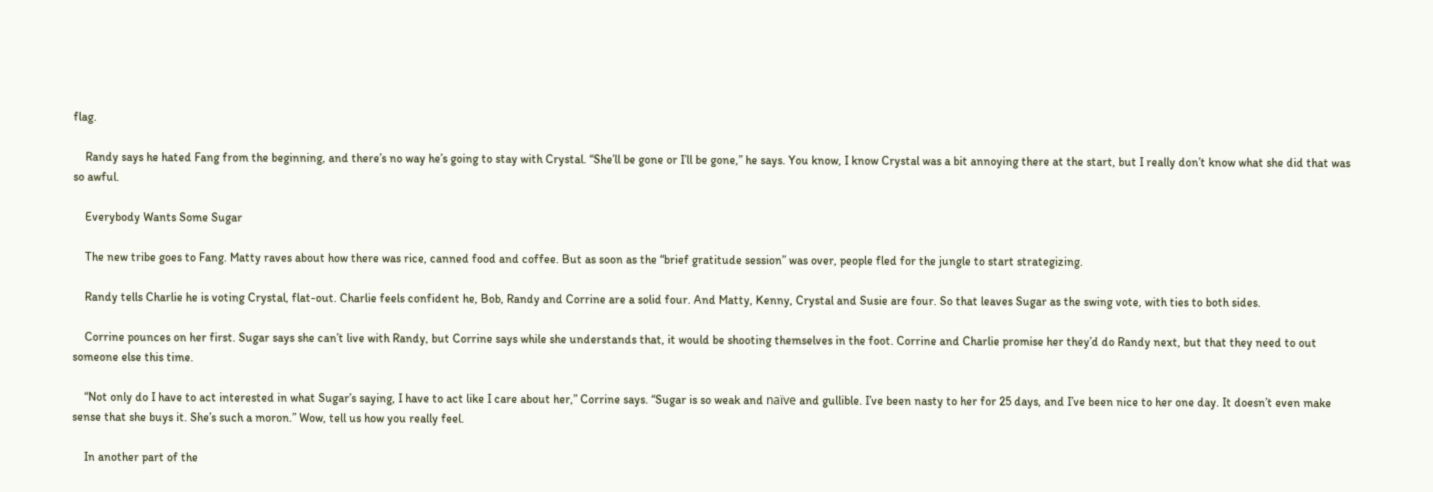flag.

    Randy says he hated Fang from the beginning, and there’s no way he’s going to stay with Crystal. “She’ll be gone or I’ll be gone,” he says. You know, I know Crystal was a bit annoying there at the start, but I really don’t know what she did that was so awful.

    Everybody Wants Some Sugar

    The new tribe goes to Fang. Matty raves about how there was rice, canned food and coffee. But as soon as the “brief gratitude session” was over, people fled for the jungle to start strategizing.

    Randy tells Charlie he is voting Crystal, flat-out. Charlie feels confident he, Bob, Randy and Corrine are a solid four. And Matty, Kenny, Crystal and Susie are four. So that leaves Sugar as the swing vote, with ties to both sides.

    Corrine pounces on her first. Sugar says she can’t live with Randy, but Corrine says while she understands that, it would be shooting themselves in the foot. Corrine and Charlie promise her they’d do Randy next, but that they need to out someone else this time.

    “Not only do I have to act interested in what Sugar’s saying, I have to act like I care about her,” Corrine says. “Sugar is so weak and naïve and gullible. I’ve been nasty to her for 25 days, and I’ve been nice to her one day. It doesn’t even make sense that she buys it. She’s such a moron.” Wow, tell us how you really feel.

    In another part of the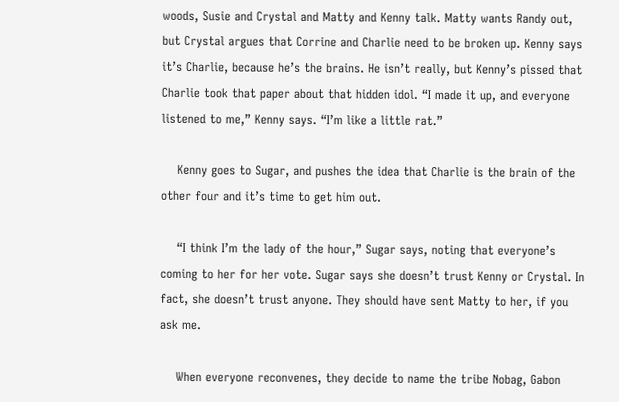woods, Susie and Crystal and Matty and Kenny talk. Matty wants Randy out, but Crystal argues that Corrine and Charlie need to be broken up. Kenny says it’s Charlie, because he’s the brains. He isn’t really, but Kenny’s pissed that Charlie took that paper about that hidden idol. “I made it up, and everyone listened to me,” Kenny says. “I’m like a little rat.”

    Kenny goes to Sugar, and pushes the idea that Charlie is the brain of the other four and it’s time to get him out.

    “I think I’m the lady of the hour,” Sugar says, noting that everyone’s coming to her for her vote. Sugar says she doesn’t trust Kenny or Crystal. In fact, she doesn’t trust anyone. They should have sent Matty to her, if you ask me.

    When everyone reconvenes, they decide to name the tribe Nobag, Gabon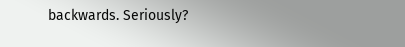backwards. Seriously?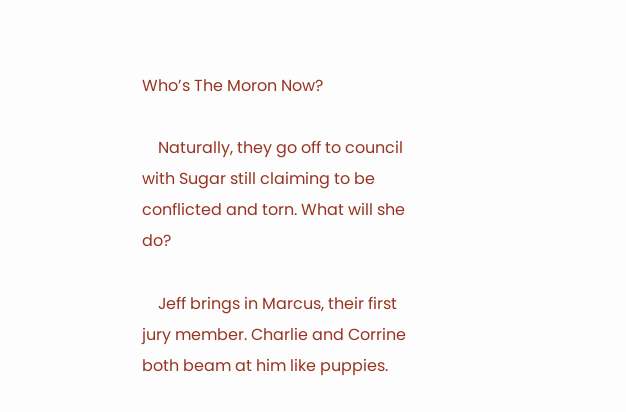Who’s The Moron Now?

    Naturally, they go off to council with Sugar still claiming to be conflicted and torn. What will she do?

    Jeff brings in Marcus, their first jury member. Charlie and Corrine both beam at him like puppies.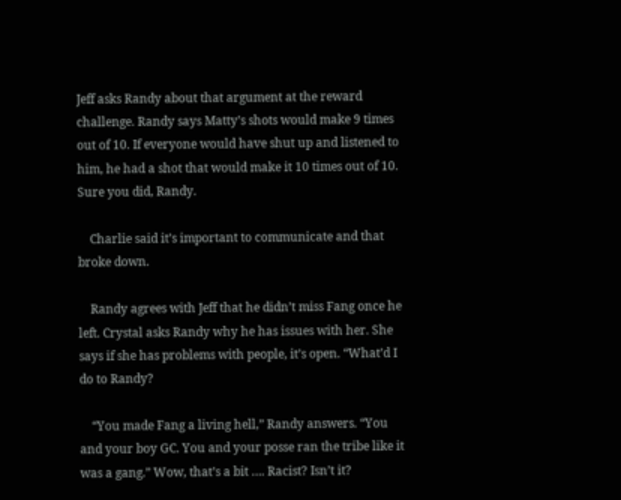Jeff asks Randy about that argument at the reward challenge. Randy says Matty’s shots would make 9 times out of 10. If everyone would have shut up and listened to him, he had a shot that would make it 10 times out of 10. Sure you did, Randy.

    Charlie said it’s important to communicate and that broke down.

    Randy agrees with Jeff that he didn’t miss Fang once he left. Crystal asks Randy why he has issues with her. She says if she has problems with people, it’s open. “What’d I do to Randy?

    “You made Fang a living hell,” Randy answers. “You and your boy GC. You and your posse ran the tribe like it was a gang.” Wow, that’s a bit …. Racist? Isn’t it?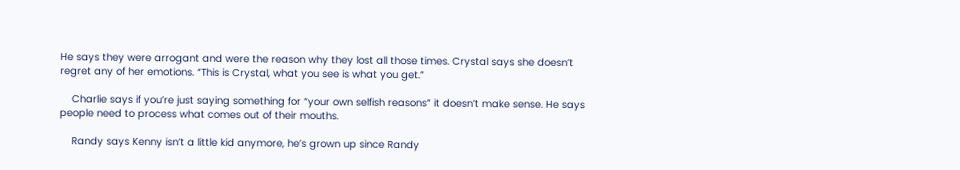He says they were arrogant and were the reason why they lost all those times. Crystal says she doesn’t regret any of her emotions. “This is Crystal, what you see is what you get.”

    Charlie says if you’re just saying something for “your own selfish reasons” it doesn’t make sense. He says people need to process what comes out of their mouths.

    Randy says Kenny isn’t a little kid anymore, he’s grown up since Randy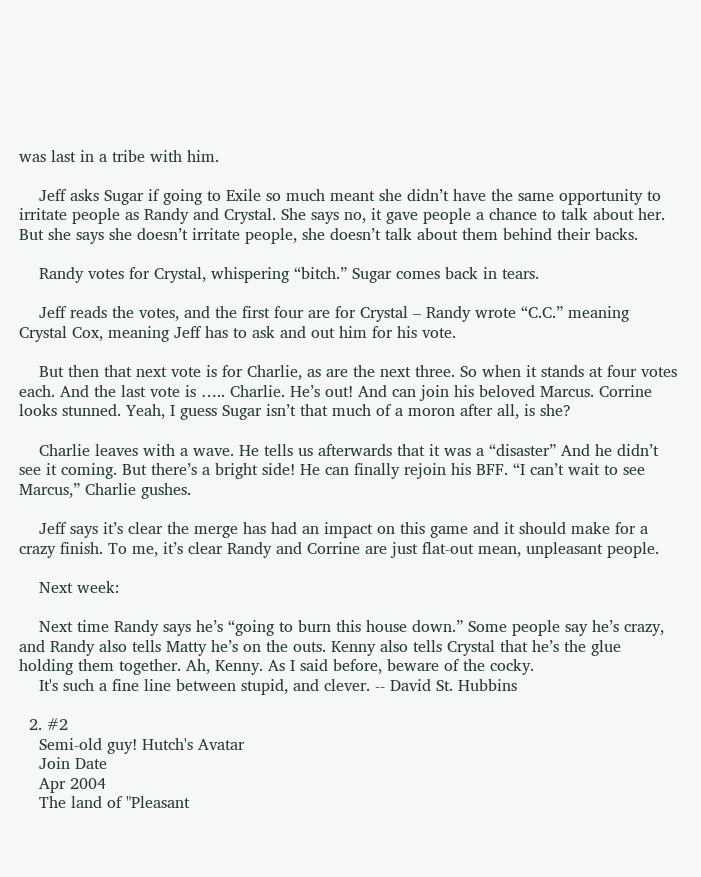was last in a tribe with him.

    Jeff asks Sugar if going to Exile so much meant she didn’t have the same opportunity to irritate people as Randy and Crystal. She says no, it gave people a chance to talk about her. But she says she doesn’t irritate people, she doesn’t talk about them behind their backs.

    Randy votes for Crystal, whispering “bitch.” Sugar comes back in tears.

    Jeff reads the votes, and the first four are for Crystal – Randy wrote “C.C.” meaning Crystal Cox, meaning Jeff has to ask and out him for his vote.

    But then that next vote is for Charlie, as are the next three. So when it stands at four votes each. And the last vote is ….. Charlie. He’s out! And can join his beloved Marcus. Corrine looks stunned. Yeah, I guess Sugar isn’t that much of a moron after all, is she?

    Charlie leaves with a wave. He tells us afterwards that it was a “disaster” And he didn’t see it coming. But there’s a bright side! He can finally rejoin his BFF. “I can’t wait to see Marcus,” Charlie gushes.

    Jeff says it’s clear the merge has had an impact on this game and it should make for a crazy finish. To me, it’s clear Randy and Corrine are just flat-out mean, unpleasant people.

    Next week:

    Next time Randy says he’s “going to burn this house down.” Some people say he’s crazy, and Randy also tells Matty he’s on the outs. Kenny also tells Crystal that he’s the glue holding them together. Ah, Kenny. As I said before, beware of the cocky.
    It's such a fine line between stupid, and clever. -- David St. Hubbins

  2. #2
    Semi-old guy! Hutch's Avatar
    Join Date
    Apr 2004
    The land of "Pleasant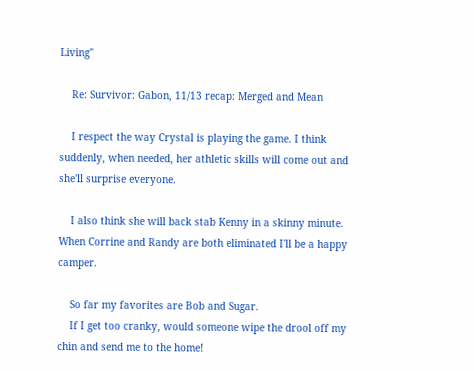Living"

    Re: Survivor: Gabon, 11/13 recap: Merged and Mean

    I respect the way Crystal is playing the game. I think suddenly, when needed, her athletic skills will come out and she'll surprise everyone.

    I also think she will back stab Kenny in a skinny minute. When Corrine and Randy are both eliminated I'll be a happy camper.

    So far my favorites are Bob and Sugar.
    If I get too cranky, would someone wipe the drool off my chin and send me to the home!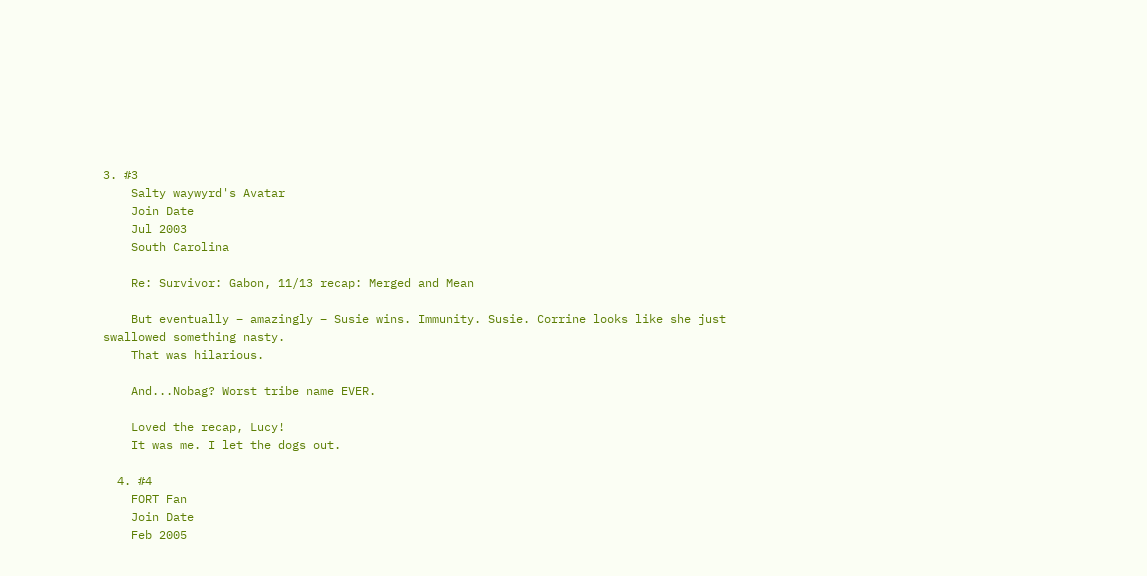3. #3
    Salty waywyrd's Avatar
    Join Date
    Jul 2003
    South Carolina

    Re: Survivor: Gabon, 11/13 recap: Merged and Mean

    But eventually – amazingly – Susie wins. Immunity. Susie. Corrine looks like she just swallowed something nasty.
    That was hilarious.

    And...Nobag? Worst tribe name EVER.

    Loved the recap, Lucy!
    It was me. I let the dogs out.

  4. #4
    FORT Fan
    Join Date
    Feb 2005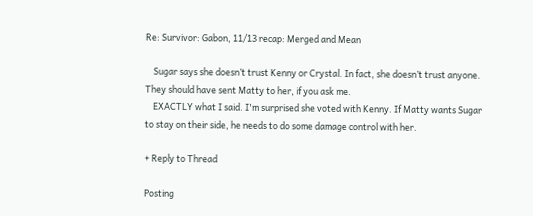Re: Survivor: Gabon, 11/13 recap: Merged and Mean

    Sugar says she doesn’t trust Kenny or Crystal. In fact, she doesn’t trust anyone. They should have sent Matty to her, if you ask me.
    EXACTLY what I said. I'm surprised she voted with Kenny. If Matty wants Sugar to stay on their side, he needs to do some damage control with her.

+ Reply to Thread

Posting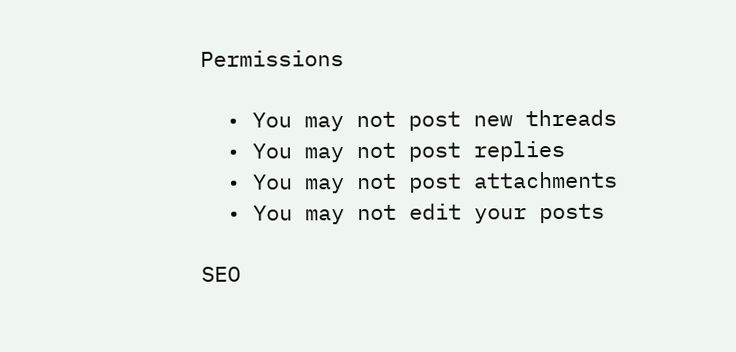Permissions

  • You may not post new threads
  • You may not post replies
  • You may not post attachments
  • You may not edit your posts

SEO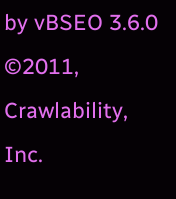by vBSEO 3.6.0 ©2011, Crawlability, Inc.